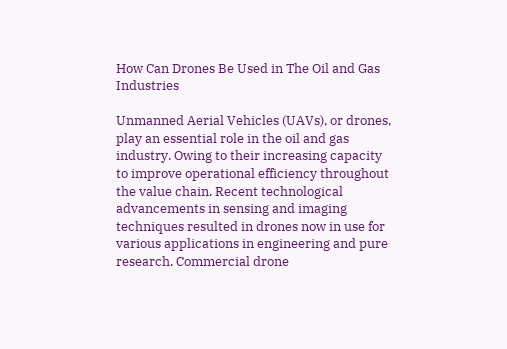How Can Drones Be Used in The Oil and Gas Industries

Unmanned Aerial Vehicles (UAVs), or drones, play an essential role in the oil and gas industry. Owing to their increasing capacity to improve operational efficiency throughout the value chain. Recent technological advancements in sensing and imaging techniques resulted in drones now in use for various applications in engineering and pure research. Commercial drone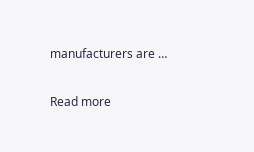manufacturers are …

Read more